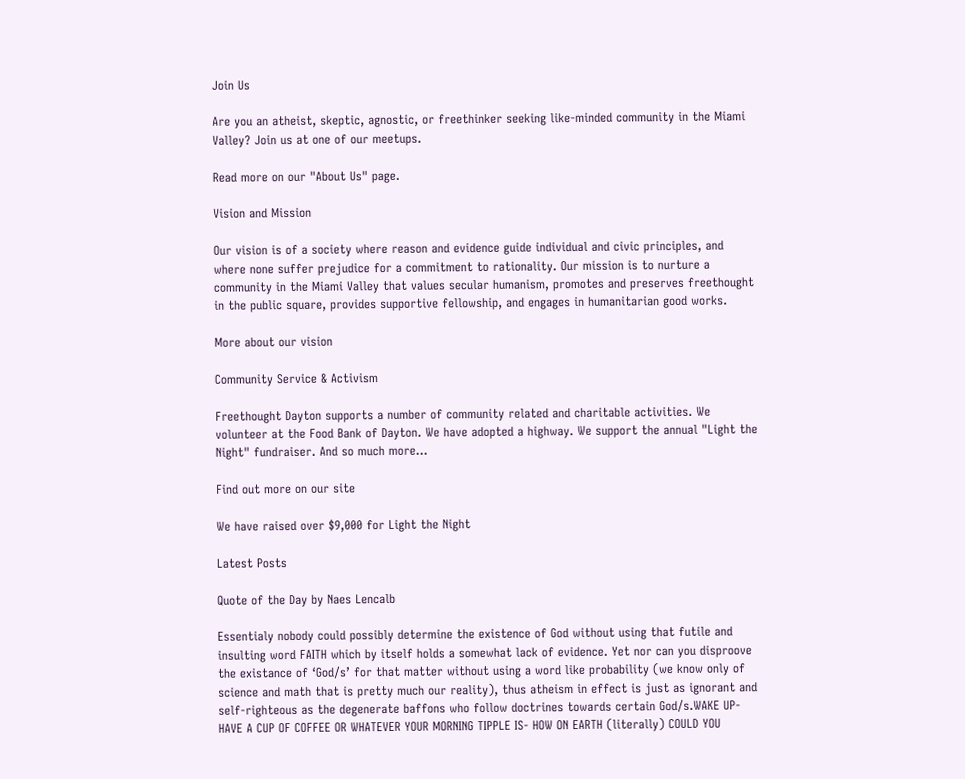Join Us

Are you an atheist, skeptic, agnostic, or freethinker seeking like-minded community in the Miami Valley? Join us at one of our meetups.

Read more on our "About Us" page.

Vision and Mission

Our vision is of a society where reason and evidence guide individual and civic principles, and where none suffer prejudice for a commitment to rationality. Our mission is to nurture a community in the Miami Valley that values secular humanism, promotes and preserves freethought in the public square, provides supportive fellowship, and engages in humanitarian good works.

More about our vision

Community Service & Activism

Freethought Dayton supports a number of community related and charitable activities. We volunteer at the Food Bank of Dayton. We have adopted a highway. We support the annual "Light the Night" fundraiser. And so much more...

Find out more on our site

We have raised over $9,000 for Light the Night

Latest Posts

Quote of the Day by Naes Lencalb

Essentialy nobody could possibly determine the existence of God without using that futile and insulting word FAITH which by itself holds a somewhat lack of evidence. Yet nor can you disproove the existance of ‘God/s’ for that matter without using a word like probability (we know only of science and math that is pretty much our reality), thus atheism in effect is just as ignorant and self-righteous as the degenerate baffons who follow doctrines towards certain God/s.WAKE UP- HAVE A CUP OF COFFEE OR WHATEVER YOUR MORNING TIPPLE IS- HOW ON EARTH (literally) COULD YOU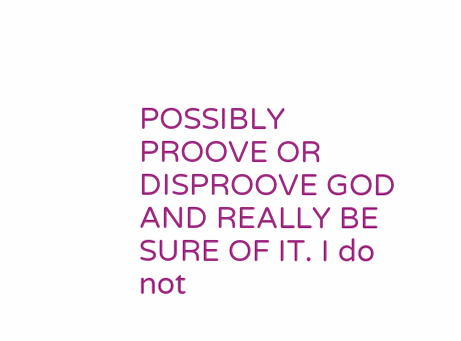POSSIBLY PROOVE OR DISPROOVE GOD AND REALLY BE SURE OF IT. I do not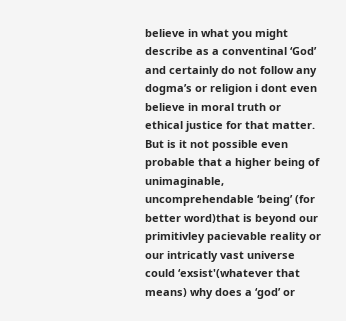believe in what you might describe as a conventinal ‘God’ and certainly do not follow any dogma’s or religion i dont even believe in moral truth or ethical justice for that matter. But is it not possible even probable that a higher being of unimaginable, uncomprehendable ‘being’ (for better word)that is beyond our primitivley pacievable reality or our intricatly vast universe could ‘exsist'(whatever that means) why does a ‘god’ or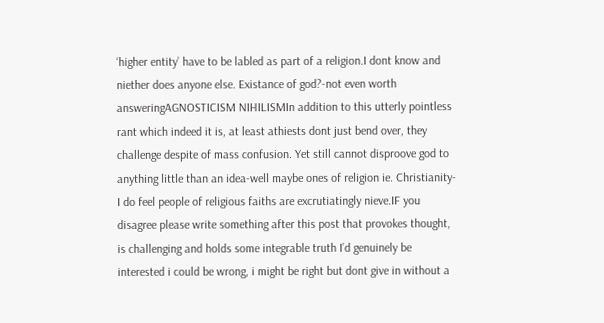‘higher entity’ have to be labled as part of a religion.I dont know and niether does anyone else. Existance of god?-not even worth answeringAGNOSTICISM NIHILISMIn addition to this utterly pointless rant which indeed it is, at least athiests dont just bend over, they challenge despite of mass confusion. Yet still cannot disproove god to anything little than an idea-well maybe ones of religion ie. Christianity- I do feel people of religious faiths are excrutiatingly nieve.IF you disagree please write something after this post that provokes thought, is challenging and holds some integrable truth I’d genuinely be interested i could be wrong, i might be right but dont give in without a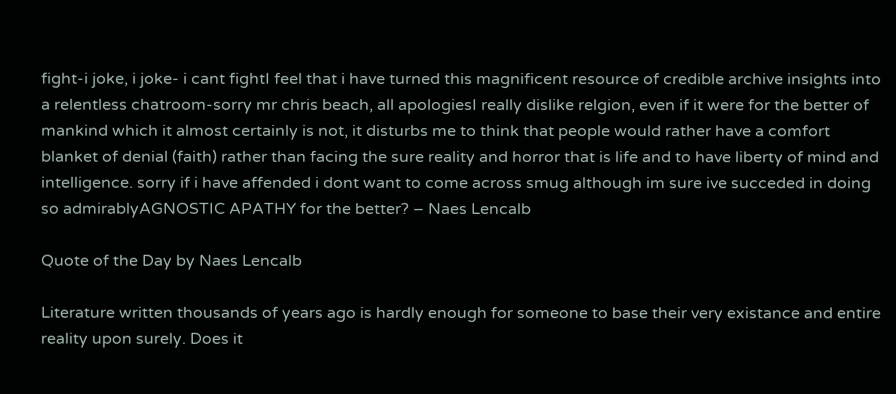fight-i joke, i joke- i cant fightI feel that i have turned this magnificent resource of credible archive insights into a relentless chatroom-sorry mr chris beach, all apologiesI really dislike relgion, even if it were for the better of mankind which it almost certainly is not, it disturbs me to think that people would rather have a comfort blanket of denial (faith) rather than facing the sure reality and horror that is life and to have liberty of mind and intelligence. sorry if i have affended i dont want to come across smug although im sure ive succeded in doing so admirablyAGNOSTIC APATHY for the better? – Naes Lencalb

Quote of the Day by Naes Lencalb

Literature written thousands of years ago is hardly enough for someone to base their very existance and entire reality upon surely. Does it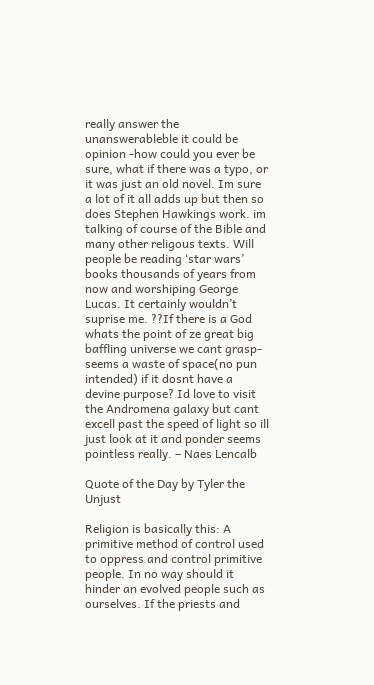really answer the unanswerableble it could be opinion -how could you ever be sure, what if there was a typo, or it was just an old novel. Im sure a lot of it all adds up but then so does Stephen Hawkings work. im talking of course of the Bible and many other religous texts. Will people be reading ‘star wars’ books thousands of years from now and worshiping George Lucas. It certainly wouldn’t suprise me. ??If there is a God whats the point of ze great big baffling universe we cant grasp- seems a waste of space(no pun intended) if it dosnt have a devine purpose? Id love to visit the Andromena galaxy but cant excell past the speed of light so ill just look at it and ponder seems pointless really. – Naes Lencalb

Quote of the Day by Tyler the Unjust

Religion is basically this: A primitive method of control used to oppress and control primitive people. In no way should it hinder an evolved people such as ourselves. If the priests and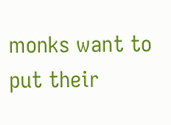monks want to put their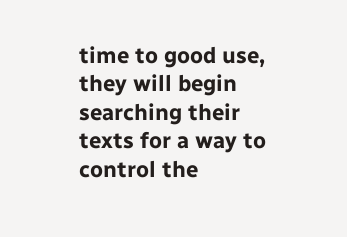time to good use, they will begin searching their texts for a way to control the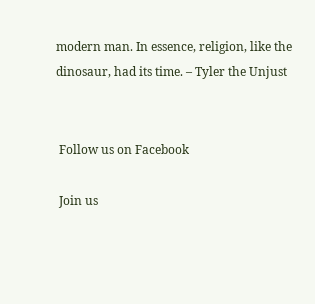modern man. In essence, religion, like the dinosaur, had its time. – Tyler the Unjust


 Follow us on Facebook

 Join us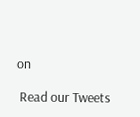on

 Read our Tweets